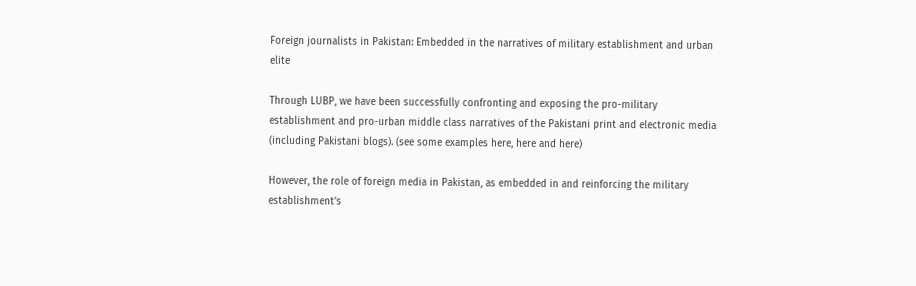Foreign journalists in Pakistan: Embedded in the narratives of military establishment and urban elite

Through LUBP, we have been successfully confronting and exposing the pro-military establishment and pro-urban middle class narratives of the Pakistani print and electronic media (including Pakistani blogs). (see some examples here, here and here)

However, the role of foreign media in Pakistan, as embedded in and reinforcing the military establishment’s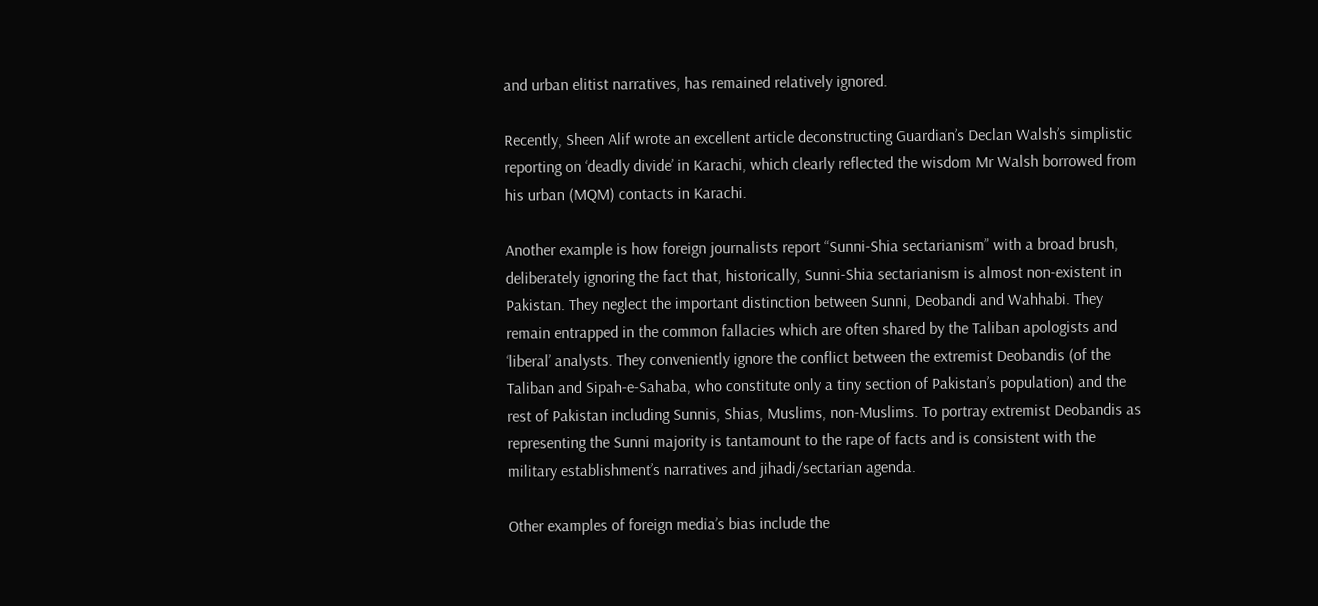and urban elitist narratives, has remained relatively ignored.

Recently, Sheen Alif wrote an excellent article deconstructing Guardian’s Declan Walsh’s simplistic reporting on ‘deadly divide’ in Karachi, which clearly reflected the wisdom Mr Walsh borrowed from his urban (MQM) contacts in Karachi.

Another example is how foreign journalists report “Sunni-Shia sectarianism” with a broad brush, deliberately ignoring the fact that, historically, Sunni-Shia sectarianism is almost non-existent in Pakistan. They neglect the important distinction between Sunni, Deobandi and Wahhabi. They remain entrapped in the common fallacies which are often shared by the Taliban apologists and ‘liberal’ analysts. They conveniently ignore the conflict between the extremist Deobandis (of the Taliban and Sipah-e-Sahaba, who constitute only a tiny section of Pakistan’s population) and the rest of Pakistan including Sunnis, Shias, Muslims, non-Muslims. To portray extremist Deobandis as representing the Sunni majority is tantamount to the rape of facts and is consistent with the military establishment’s narratives and jihadi/sectarian agenda.

Other examples of foreign media’s bias include the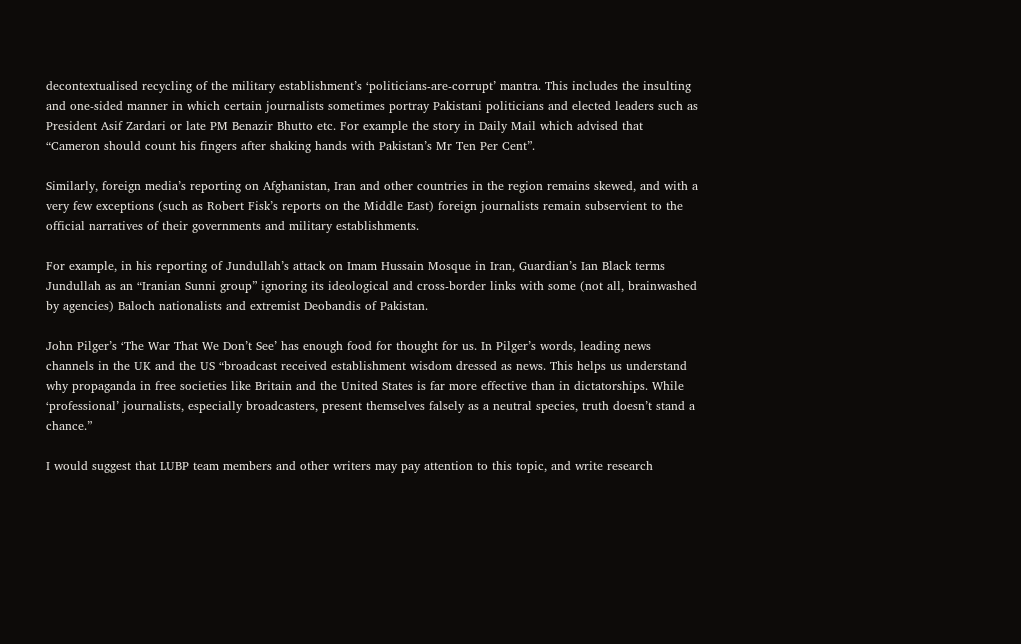decontextualised recycling of the military establishment’s ‘politicians-are-corrupt’ mantra. This includes the insulting and one-sided manner in which certain journalists sometimes portray Pakistani politicians and elected leaders such as President Asif Zardari or late PM Benazir Bhutto etc. For example the story in Daily Mail which advised that “Cameron should count his fingers after shaking hands with Pakistan’s Mr Ten Per Cent”.

Similarly, foreign media’s reporting on Afghanistan, Iran and other countries in the region remains skewed, and with a very few exceptions (such as Robert Fisk’s reports on the Middle East) foreign journalists remain subservient to the official narratives of their governments and military establishments.

For example, in his reporting of Jundullah’s attack on Imam Hussain Mosque in Iran, Guardian’s Ian Black terms Jundullah as an “Iranian Sunni group” ignoring its ideological and cross-border links with some (not all, brainwashed by agencies) Baloch nationalists and extremist Deobandis of Pakistan.

John Pilger’s ‘The War That We Don’t See’ has enough food for thought for us. In Pilger’s words, leading news channels in the UK and the US “broadcast received establishment wisdom dressed as news. This helps us understand why propaganda in free societies like Britain and the United States is far more effective than in dictatorships. While ‘professional’ journalists, especially broadcasters, present themselves falsely as a neutral species, truth doesn’t stand a chance.”

I would suggest that LUBP team members and other writers may pay attention to this topic, and write research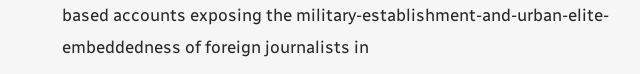based accounts exposing the military-establishment-and-urban-elite-embeddedness of foreign journalists in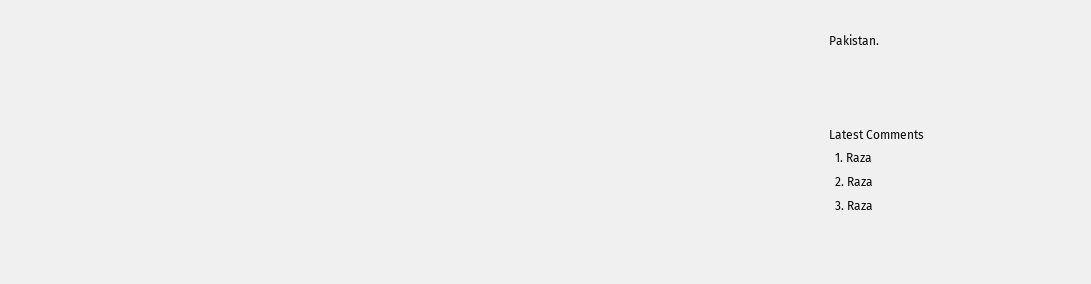Pakistan.



Latest Comments
  1. Raza
  2. Raza
  3. Raza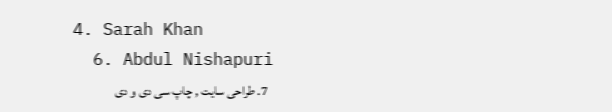4. Sarah Khan
  6. Abdul Nishapuri
  7. طراحی سایت , چاپ سی دی و دی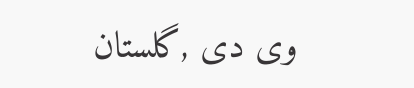وی دی ,گلستان